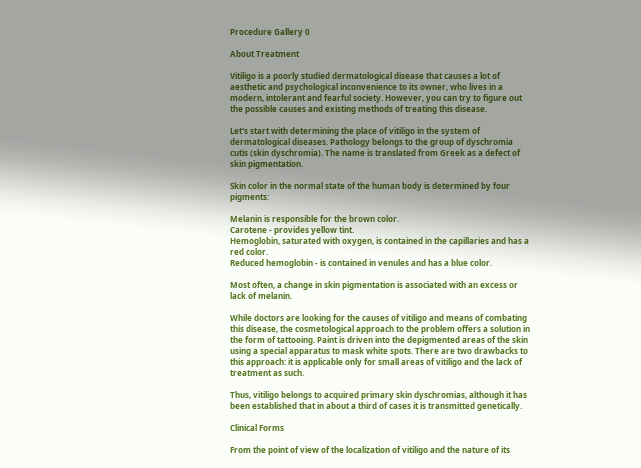Procedure Gallery 0

About Treatment

Vitiligo is a poorly studied dermatological disease that causes a lot of aesthetic and psychological inconvenience to its owner, who lives in a modern, intolerant and fearful society. However, you can try to figure out the possible causes and existing methods of treating this disease.

Let's start with determining the place of vitiligo in the system of dermatological diseases. Pathology belongs to the group of dyschromia cutis (skin dyschromia). The name is translated from Greek as a defect of skin pigmentation.

Skin color in the normal state of the human body is determined by four pigments:

Melanin is responsible for the brown color.
Carotene - provides yellow tint.
Hemoglobin, saturated with oxygen, is contained in the capillaries and has a red color.
Reduced hemoglobin - is contained in venules and has a blue color.

Most often, a change in skin pigmentation is associated with an excess or lack of melanin.

While doctors are looking for the causes of vitiligo and means of combating this disease, the cosmetological approach to the problem offers a solution in the form of tattooing. Paint is driven into the depigmented areas of the skin using a special apparatus to mask white spots. There are two drawbacks to this approach: it is applicable only for small areas of vitiligo and the lack of treatment as such.

Thus, vitiligo belongs to acquired primary skin dyschromias, although it has been established that in about a third of cases it is transmitted genetically.

Clinical Forms

From the point of view of the localization of vitiligo and the nature of its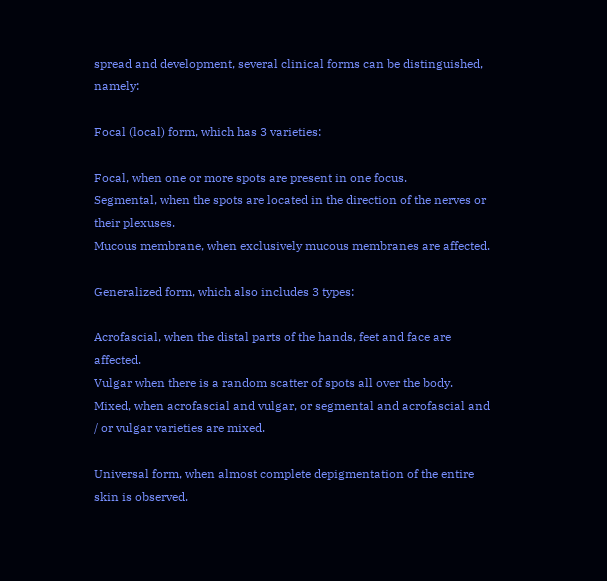spread and development, several clinical forms can be distinguished, namely:

Focal (local) form, which has 3 varieties:

Focal, when one or more spots are present in one focus.
Segmental, when the spots are located in the direction of the nerves or their plexuses.
Mucous membrane, when exclusively mucous membranes are affected.

Generalized form, which also includes 3 types:

Acrofascial, when the distal parts of the hands, feet and face are affected.
Vulgar when there is a random scatter of spots all over the body.
Mixed, when acrofascial and vulgar, or segmental and acrofascial and / or vulgar varieties are mixed.

Universal form, when almost complete depigmentation of the entire skin is observed.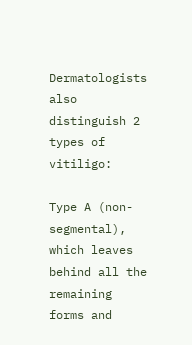Dermatologists also distinguish 2 types of vitiligo:

Type A (non-segmental), which leaves behind all the remaining forms and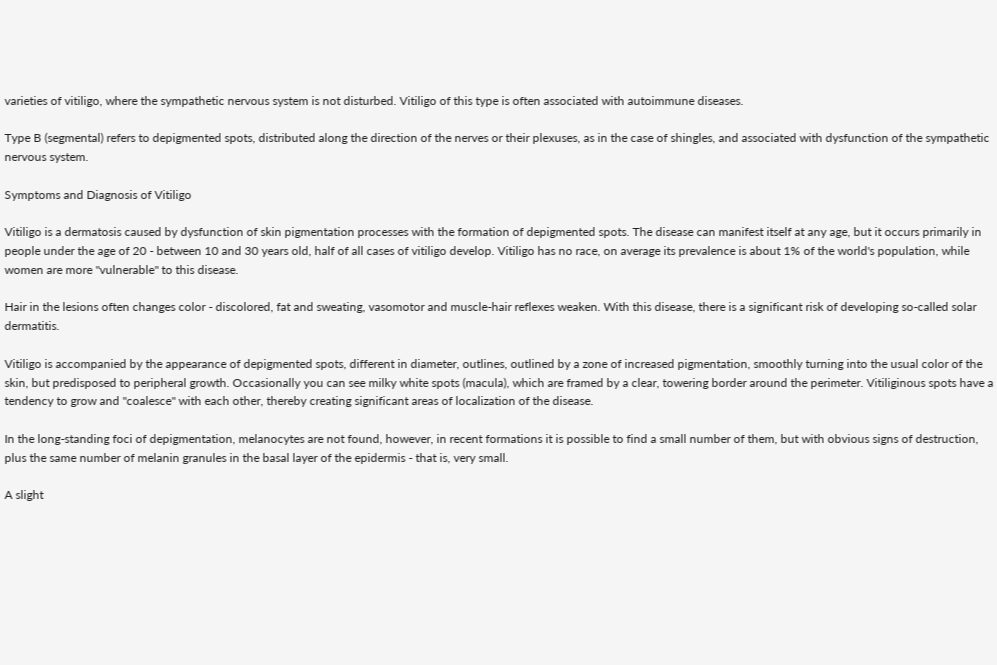varieties of vitiligo, where the sympathetic nervous system is not disturbed. Vitiligo of this type is often associated with autoimmune diseases.

Type B (segmental) refers to depigmented spots, distributed along the direction of the nerves or their plexuses, as in the case of shingles, and associated with dysfunction of the sympathetic nervous system.

Symptoms and Diagnosis of Vitiligo

Vitiligo is a dermatosis caused by dysfunction of skin pigmentation processes with the formation of depigmented spots. The disease can manifest itself at any age, but it occurs primarily in people under the age of 20 - between 10 and 30 years old, half of all cases of vitiligo develop. Vitiligo has no race, on average its prevalence is about 1% of the world's population, while women are more "vulnerable" to this disease.

Hair in the lesions often changes color - discolored, fat and sweating, vasomotor and muscle-hair reflexes weaken. With this disease, there is a significant risk of developing so-called solar dermatitis.

Vitiligo is accompanied by the appearance of depigmented spots, different in diameter, outlines, outlined by a zone of increased pigmentation, smoothly turning into the usual color of the skin, but predisposed to peripheral growth. Occasionally you can see milky white spots (macula), which are framed by a clear, towering border around the perimeter. Vitiliginous spots have a tendency to grow and "coalesce" with each other, thereby creating significant areas of localization of the disease.

In the long-standing foci of depigmentation, melanocytes are not found, however, in recent formations it is possible to find a small number of them, but with obvious signs of destruction, plus the same number of melanin granules in the basal layer of the epidermis - that is, very small.

A slight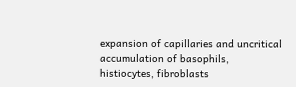expansion of capillaries and uncritical accumulation of basophils, histiocytes, fibroblasts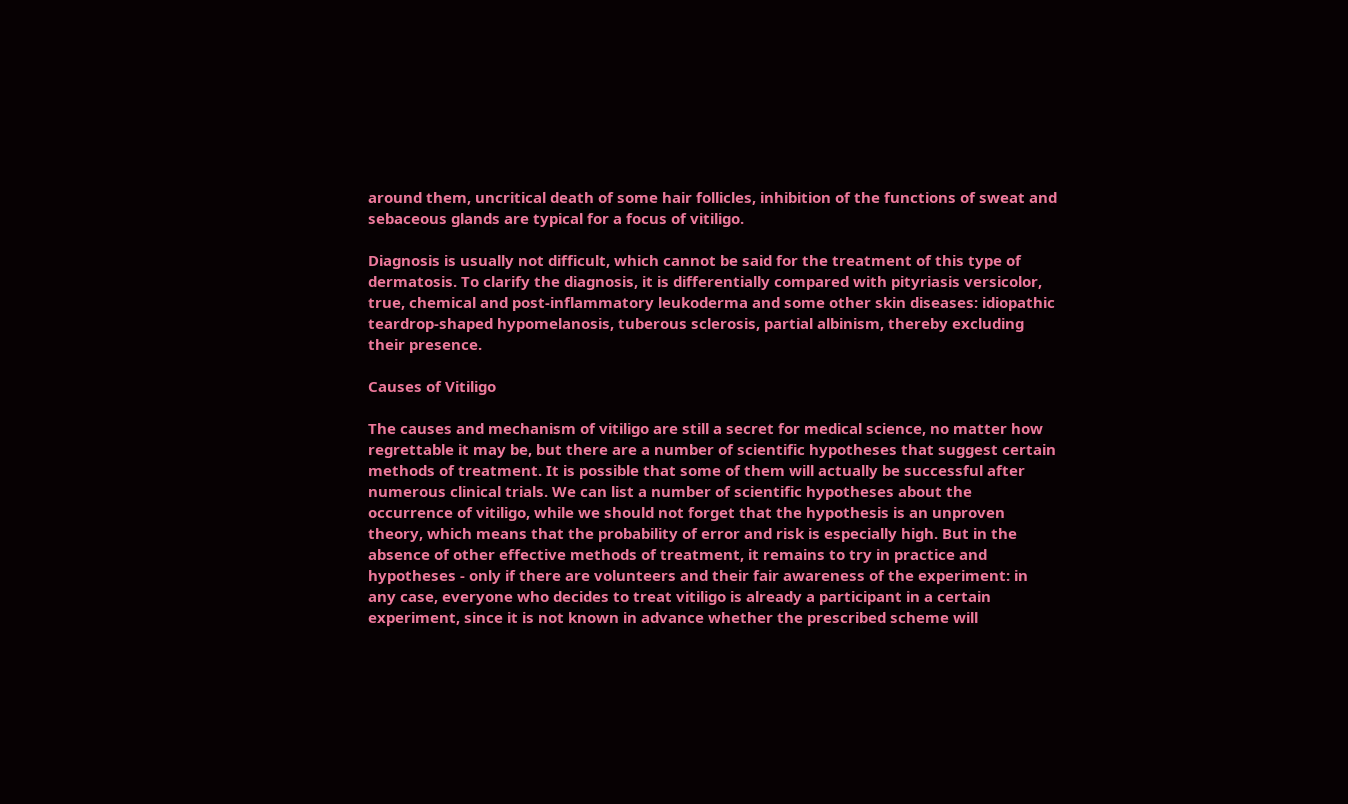around them, uncritical death of some hair follicles, inhibition of the functions of sweat and sebaceous glands are typical for a focus of vitiligo.

Diagnosis is usually not difficult, which cannot be said for the treatment of this type of dermatosis. To clarify the diagnosis, it is differentially compared with pityriasis versicolor, true, chemical and post-inflammatory leukoderma and some other skin diseases: idiopathic teardrop-shaped hypomelanosis, tuberous sclerosis, partial albinism, thereby excluding their presence.

Causes of Vitiligo

The causes and mechanism of vitiligo are still a secret for medical science, no matter how regrettable it may be, but there are a number of scientific hypotheses that suggest certain methods of treatment. It is possible that some of them will actually be successful after numerous clinical trials. We can list a number of scientific hypotheses about the occurrence of vitiligo, while we should not forget that the hypothesis is an unproven theory, which means that the probability of error and risk is especially high. But in the absence of other effective methods of treatment, it remains to try in practice and hypotheses - only if there are volunteers and their fair awareness of the experiment: in any case, everyone who decides to treat vitiligo is already a participant in a certain experiment, since it is not known in advance whether the prescribed scheme will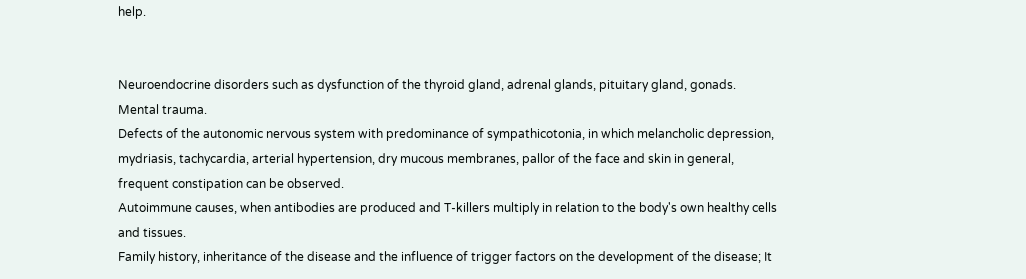help.


Neuroendocrine disorders such as dysfunction of the thyroid gland, adrenal glands, pituitary gland, gonads.
Mental trauma.
Defects of the autonomic nervous system with predominance of sympathicotonia, in which melancholic depression, mydriasis, tachycardia, arterial hypertension, dry mucous membranes, pallor of the face and skin in general, frequent constipation can be observed.
Autoimmune causes, when antibodies are produced and T-killers multiply in relation to the body's own healthy cells and tissues.
Family history, inheritance of the disease and the influence of trigger factors on the development of the disease; It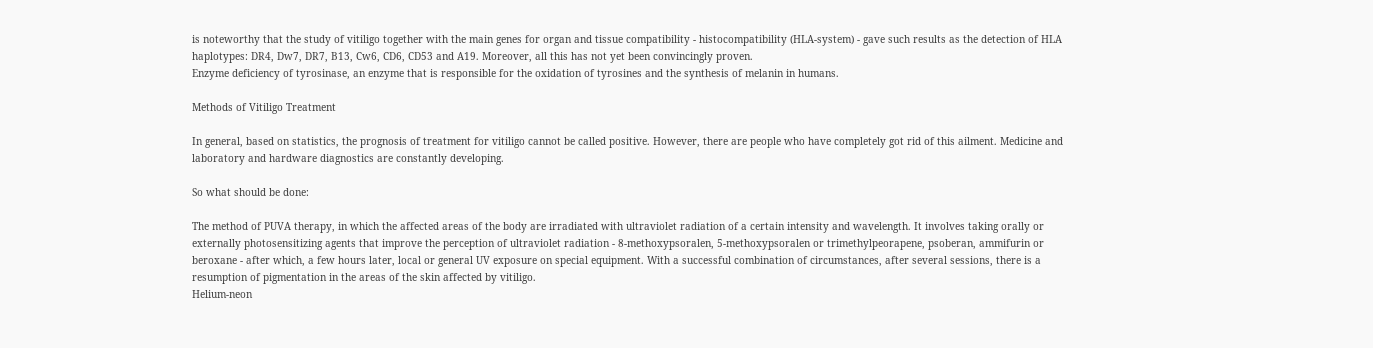is noteworthy that the study of vitiligo together with the main genes for organ and tissue compatibility - histocompatibility (HLA-system) - gave such results as the detection of HLA haplotypes: DR4, Dw7, DR7, B13, Cw6, CD6, CD53 and A19. Moreover, all this has not yet been convincingly proven.
Enzyme deficiency of tyrosinase, an enzyme that is responsible for the oxidation of tyrosines and the synthesis of melanin in humans.

Methods of Vitiligo Treatment

In general, based on statistics, the prognosis of treatment for vitiligo cannot be called positive. However, there are people who have completely got rid of this ailment. Medicine and laboratory and hardware diagnostics are constantly developing.

So what should be done:

The method of PUVA therapy, in which the affected areas of the body are irradiated with ultraviolet radiation of a certain intensity and wavelength. It involves taking orally or externally photosensitizing agents that improve the perception of ultraviolet radiation - 8-methoxypsoralen, 5-methoxypsoralen or trimethylpeorapene, psoberan, ammifurin or beroxane - after which, a few hours later, local or general UV exposure on special equipment. With a successful combination of circumstances, after several sessions, there is a resumption of pigmentation in the areas of the skin affected by vitiligo.
Helium-neon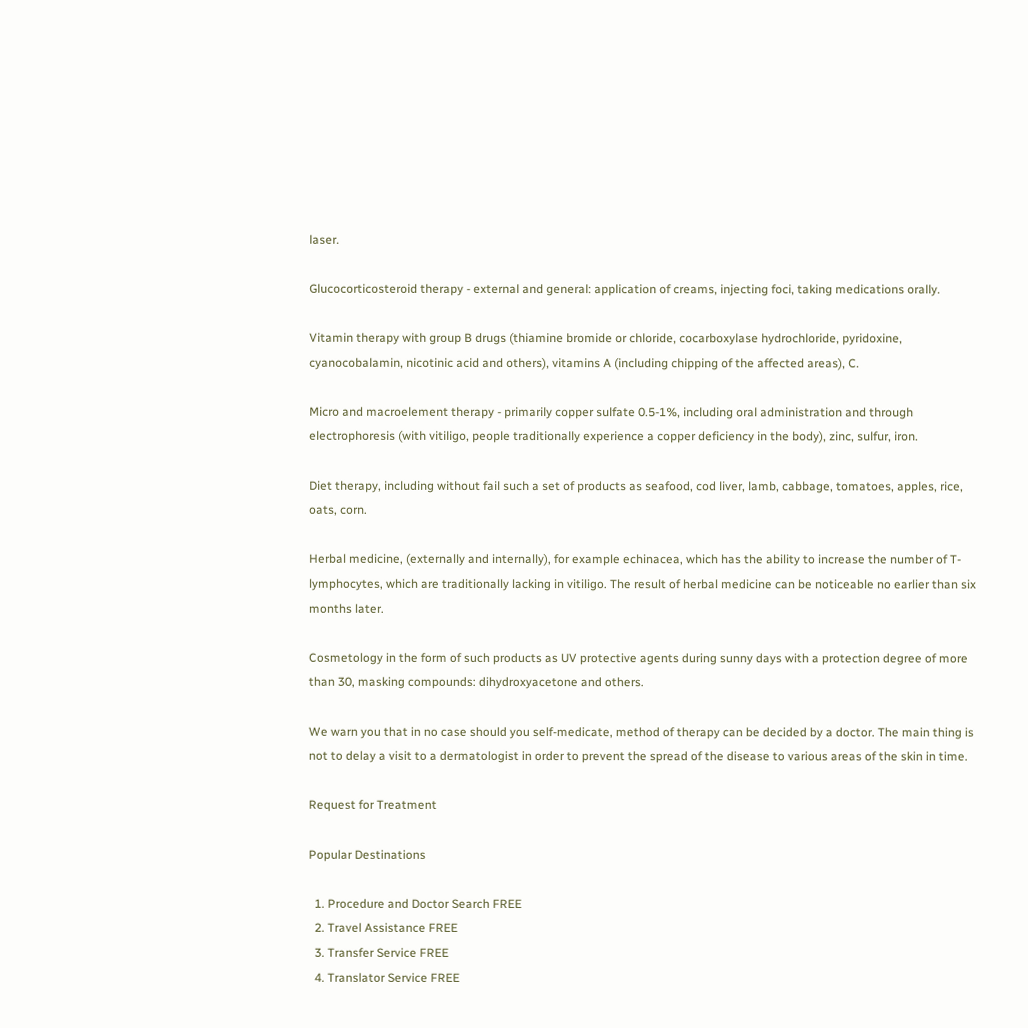laser.

Glucocorticosteroid therapy - external and general: application of creams, injecting foci, taking medications orally.

Vitamin therapy with group B drugs (thiamine bromide or chloride, cocarboxylase hydrochloride, pyridoxine, cyanocobalamin, nicotinic acid and others), vitamins A (including chipping of the affected areas), C.

Micro and macroelement therapy - primarily copper sulfate 0.5-1%, including oral administration and through electrophoresis (with vitiligo, people traditionally experience a copper deficiency in the body), zinc, sulfur, iron.

Diet therapy, including without fail such a set of products as seafood, cod liver, lamb, cabbage, tomatoes, apples, rice, oats, corn.

Herbal medicine, (externally and internally), for example echinacea, which has the ability to increase the number of T-lymphocytes, which are traditionally lacking in vitiligo. The result of herbal medicine can be noticeable no earlier than six months later.

Cosmetology in the form of such products as UV protective agents during sunny days with a protection degree of more than 30, masking compounds: dihydroxyacetone and others.

We warn you that in no case should you self-medicate, method of therapy can be decided by a doctor. The main thing is not to delay a visit to a dermatologist in order to prevent the spread of the disease to various areas of the skin in time.

Request for Treatment

Popular Destinations

  1. Procedure and Doctor Search FREE
  2. Travel Assistance FREE
  3. Transfer Service FREE
  4. Translator Service FREE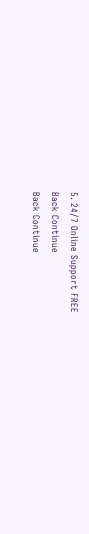5. 24/7 Online Support FREE
Back Continue
Back Continue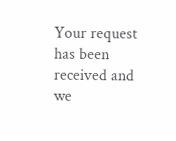Your request has been received and we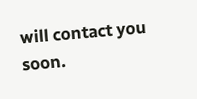will contact you soon.